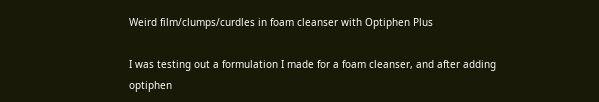Weird film/clumps/curdles in foam cleanser with Optiphen Plus

I was testing out a formulation I made for a foam cleanser, and after adding optiphen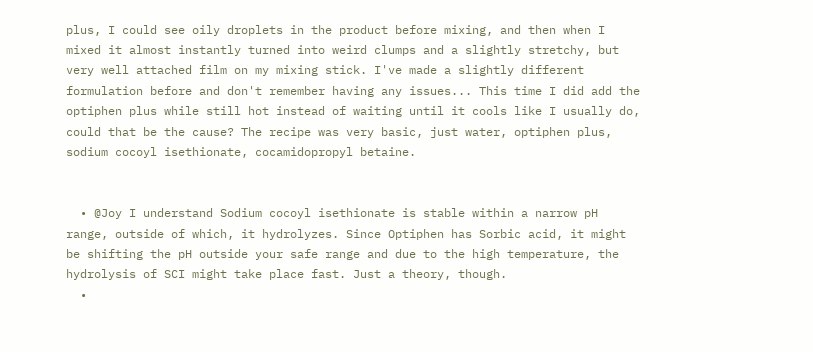plus, I could see oily droplets in the product before mixing, and then when I mixed it almost instantly turned into weird clumps and a slightly stretchy, but very well attached film on my mixing stick. I've made a slightly different formulation before and don't remember having any issues... This time I did add the optiphen plus while still hot instead of waiting until it cools like I usually do, could that be the cause? The recipe was very basic, just water, optiphen plus, sodium cocoyl isethionate, cocamidopropyl betaine.


  • @Joy I understand Sodium cocoyl isethionate is stable within a narrow pH range, outside of which, it hydrolyzes. Since Optiphen has Sorbic acid, it might be shifting the pH outside your safe range and due to the high temperature, the hydrolysis of SCI might take place fast. Just a theory, though.
  •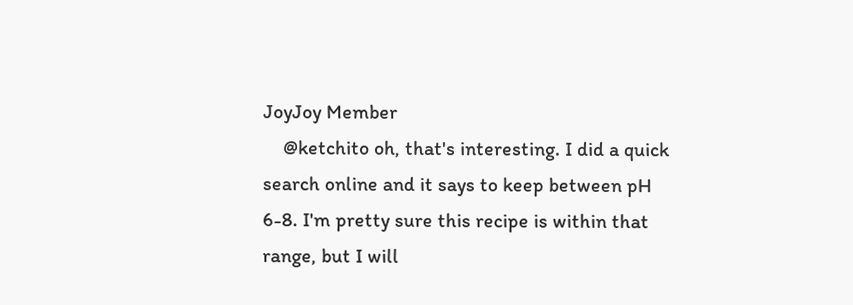JoyJoy Member
    @ketchito oh, that's interesting. I did a quick search online and it says to keep between pH 6-8. I'm pretty sure this recipe is within that range, but I will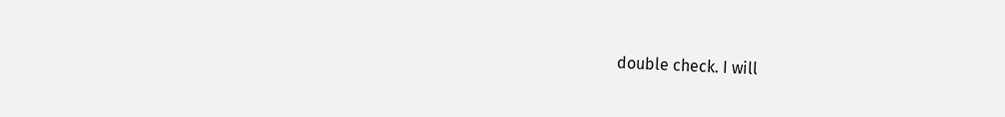double check. I will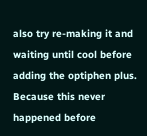also try re-making it and waiting until cool before adding the optiphen plus. Because this never happened before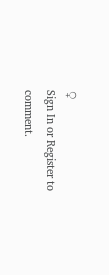♀
Sign In or Register to comment.